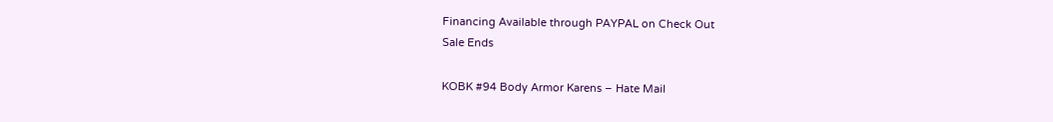Financing Available through PAYPAL on Check Out
Sale Ends

KOBK #94 Body Armor Karens – Hate Mail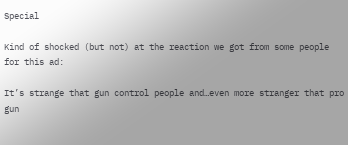Special

Kind of shocked (but not) at the reaction we got from some people for this ad:

It’s strange that gun control people and…even more stranger that pro gun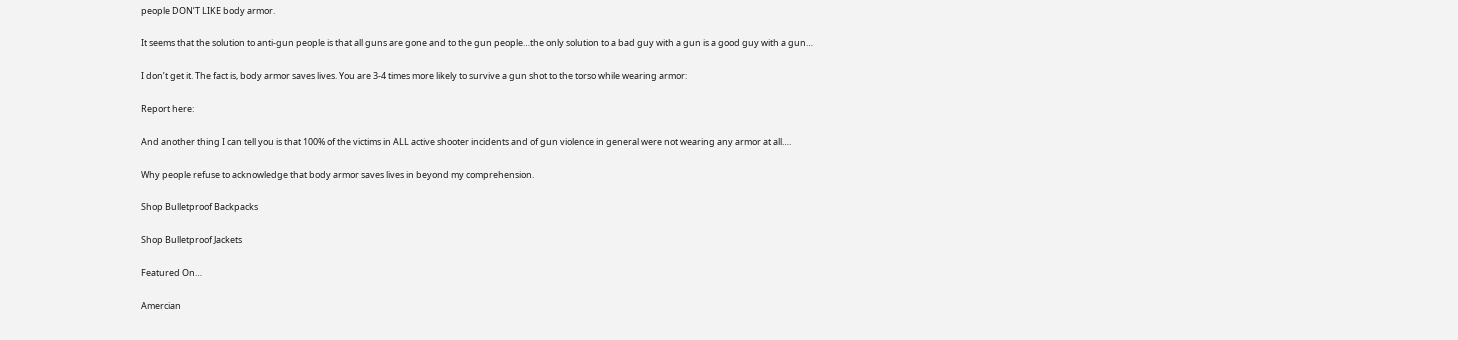people DON’T LIKE body armor.

It seems that the solution to anti-gun people is that all guns are gone and to the gun people…the only solution to a bad guy with a gun is a good guy with a gun…

I don’t get it. The fact is, body armor saves lives. You are 3-4 times more likely to survive a gun shot to the torso while wearing armor:

Report here:

And another thing I can tell you is that 100% of the victims in ALL active shooter incidents and of gun violence in general were not wearing any armor at all….

Why people refuse to acknowledge that body armor saves lives in beyond my comprehension.

Shop Bulletproof Backpacks

Shop Bulletproof Jackets

Featured On…

Amercian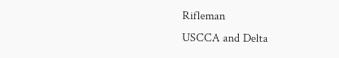Rifleman
USCCA and Delta